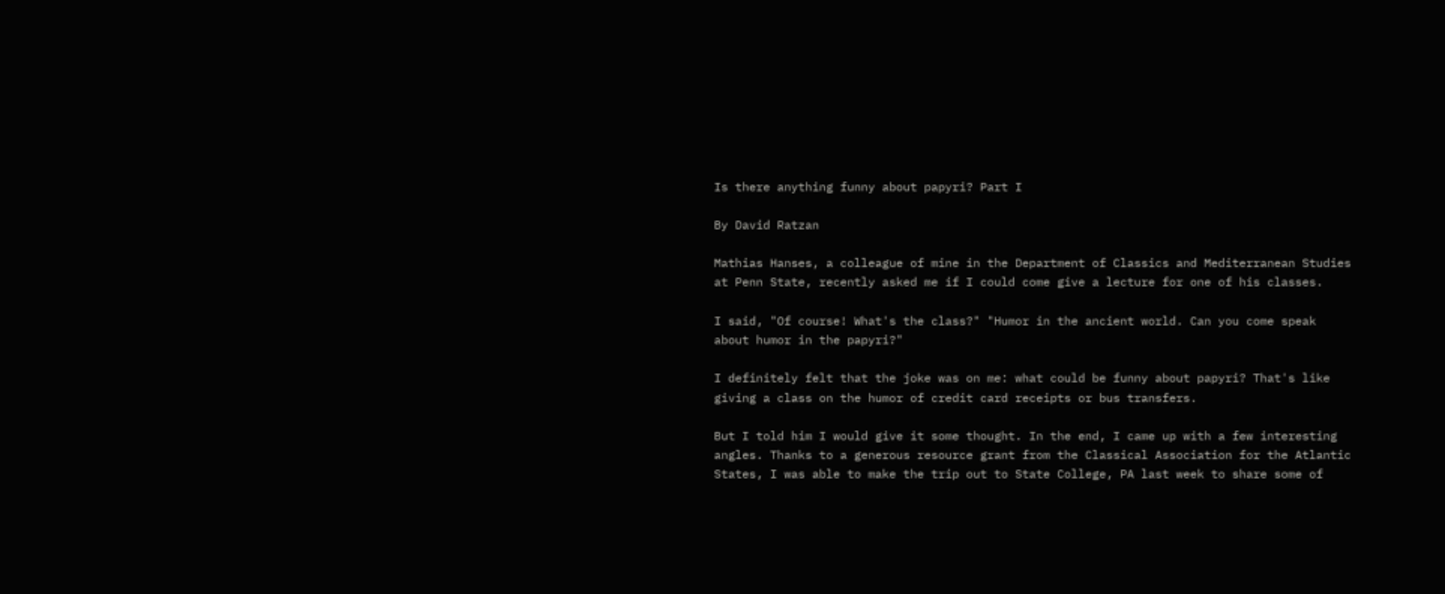Is there anything funny about papyri? Part I

By David Ratzan

Mathias Hanses, a colleague of mine in the Department of Classics and Mediterranean Studies at Penn State, recently asked me if I could come give a lecture for one of his classes.

I said, "Of course! What's the class?" "Humor in the ancient world. Can you come speak about humor in the papyri?"

I definitely felt that the joke was on me: what could be funny about papyri? That's like giving a class on the humor of credit card receipts or bus transfers.

But I told him I would give it some thought. In the end, I came up with a few interesting angles. Thanks to a generous resource grant from the Classical Association for the Atlantic States, I was able to make the trip out to State College, PA last week to share some of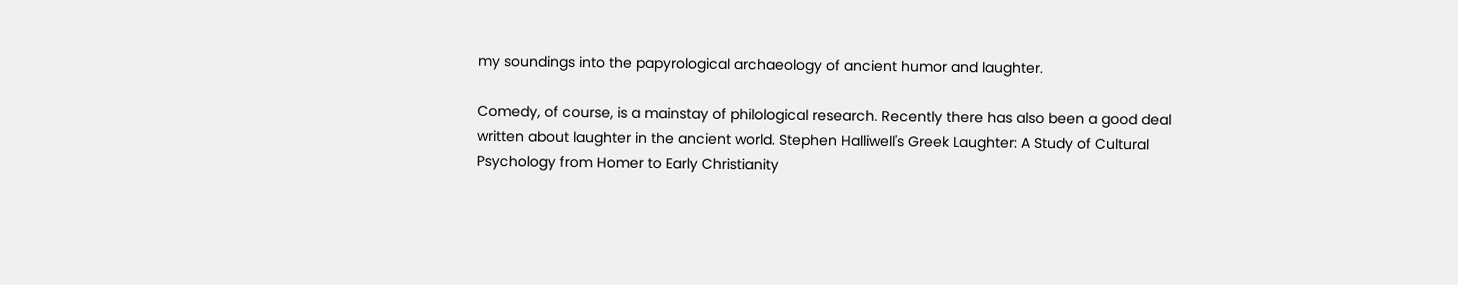my soundings into the papyrological archaeology of ancient humor and laughter.

Comedy, of course, is a mainstay of philological research. Recently there has also been a good deal written about laughter in the ancient world. Stephen Halliwell's Greek Laughter: A Study of Cultural Psychology from Homer to Early Christianity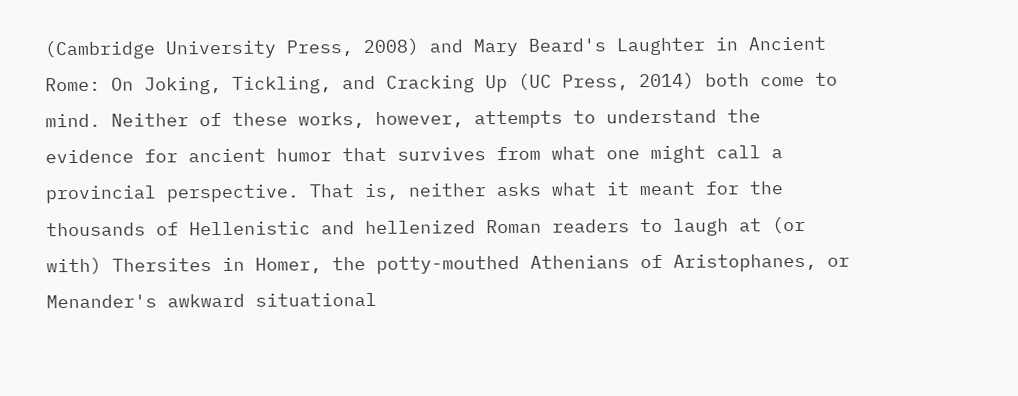(Cambridge University Press, 2008) and Mary Beard's Laughter in Ancient Rome: On Joking, Tickling, and Cracking Up (UC Press, 2014) both come to mind. Neither of these works, however, attempts to understand the evidence for ancient humor that survives from what one might call a provincial perspective. That is, neither asks what it meant for the thousands of Hellenistic and hellenized Roman readers to laugh at (or with) Thersites in Homer, the potty-mouthed Athenians of Aristophanes, or Menander's awkward situational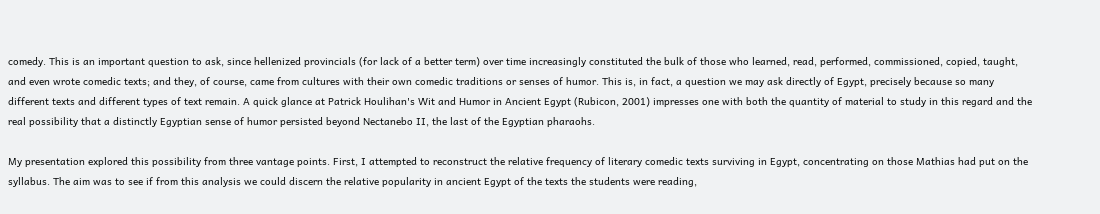comedy. This is an important question to ask, since hellenized provincials (for lack of a better term) over time increasingly constituted the bulk of those who learned, read, performed, commissioned, copied, taught, and even wrote comedic texts; and they, of course, came from cultures with their own comedic traditions or senses of humor. This is, in fact, a question we may ask directly of Egypt, precisely because so many different texts and different types of text remain. A quick glance at Patrick Houlihan's Wit and Humor in Ancient Egypt (Rubicon, 2001) impresses one with both the quantity of material to study in this regard and the real possibility that a distinctly Egyptian sense of humor persisted beyond Nectanebo II, the last of the Egyptian pharaohs.

My presentation explored this possibility from three vantage points. First, I attempted to reconstruct the relative frequency of literary comedic texts surviving in Egypt, concentrating on those Mathias had put on the syllabus. The aim was to see if from this analysis we could discern the relative popularity in ancient Egypt of the texts the students were reading,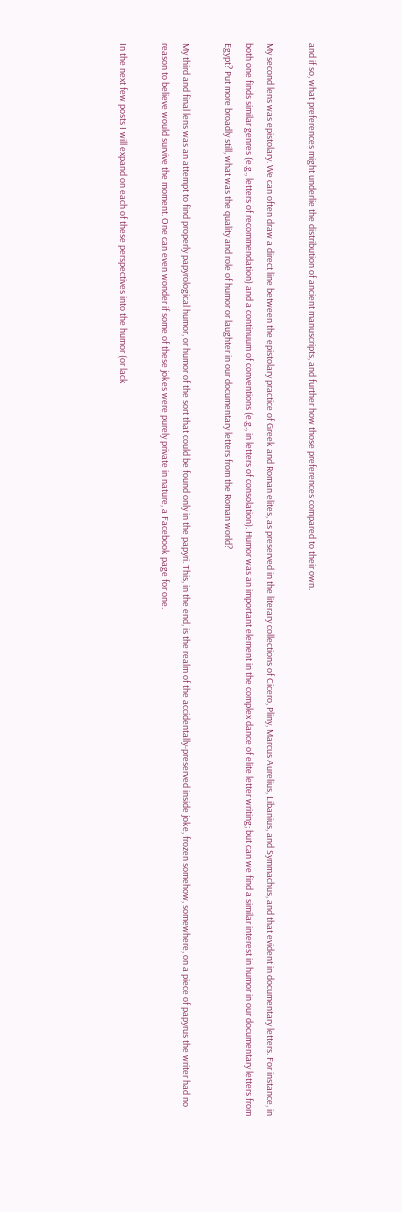and if so, what preferences might underlie the distribution of ancient manuscripts, and further how those preferences compared to their own.

My second lens was epistolary. We can often draw a direct line between the epistolary practice of Greek and Roman elites, as preserved in the literary collections of Cicero, Pliny, Marcus Aurelius, Libanius, and Symmachus, and that evident in documentary letters. For instance, in both one finds similar genres (e.g., letters of recommendation) and a continuum of conventions (e.g., in letters of consolation). Humor was an important element in the complex dance of elite letter writing; but can we find a similar interest in humor in our documentary letters from Egypt? Put more broadly still, what was the quality and role of humor or laughter in our documentary letters from the Roman world?

My third and final lens was an attempt to find properly papyrological humor, or humor of the sort that could be found only in the papyri. This, in the end, is the realm of the accidentally-preserved inside joke, frozen somehow, somewhere, on a piece of papyrus the writer had no reason to believe would survive the moment. One can even wonder if some of these jokes were purely private in nature, a Facebook page for one.

In the next few posts I will expand on each of these perspectives into the humor (or lack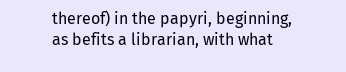thereof) in the papyri, beginning, as befits a librarian, with what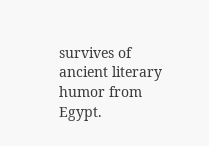survives of ancient literary humor from Egypt.